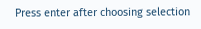Press enter after choosing selection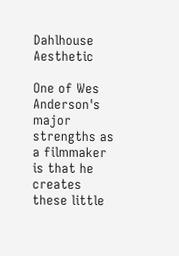Dahlhouse Aesthetic

One of Wes Anderson's major strengths as a filmmaker is that he creates these little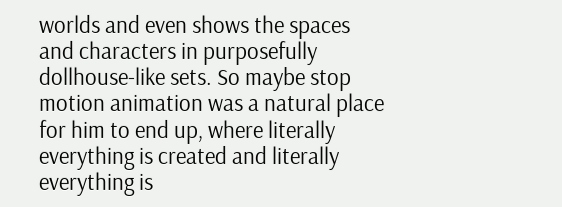worlds and even shows the spaces and characters in purposefully dollhouse-like sets. So maybe stop motion animation was a natural place for him to end up, where literally everything is created and literally everything is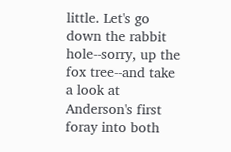little. Let's go down the rabbit hole--sorry, up the fox tree--and take a look at Anderson's first foray into both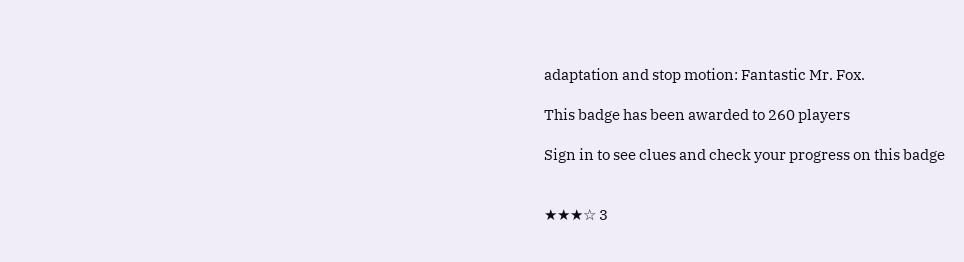adaptation and stop motion: Fantastic Mr. Fox.

This badge has been awarded to 260 players

Sign in to see clues and check your progress on this badge


★★★☆ 3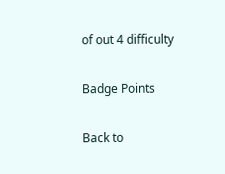of out 4 difficulty

Badge Points

Back to